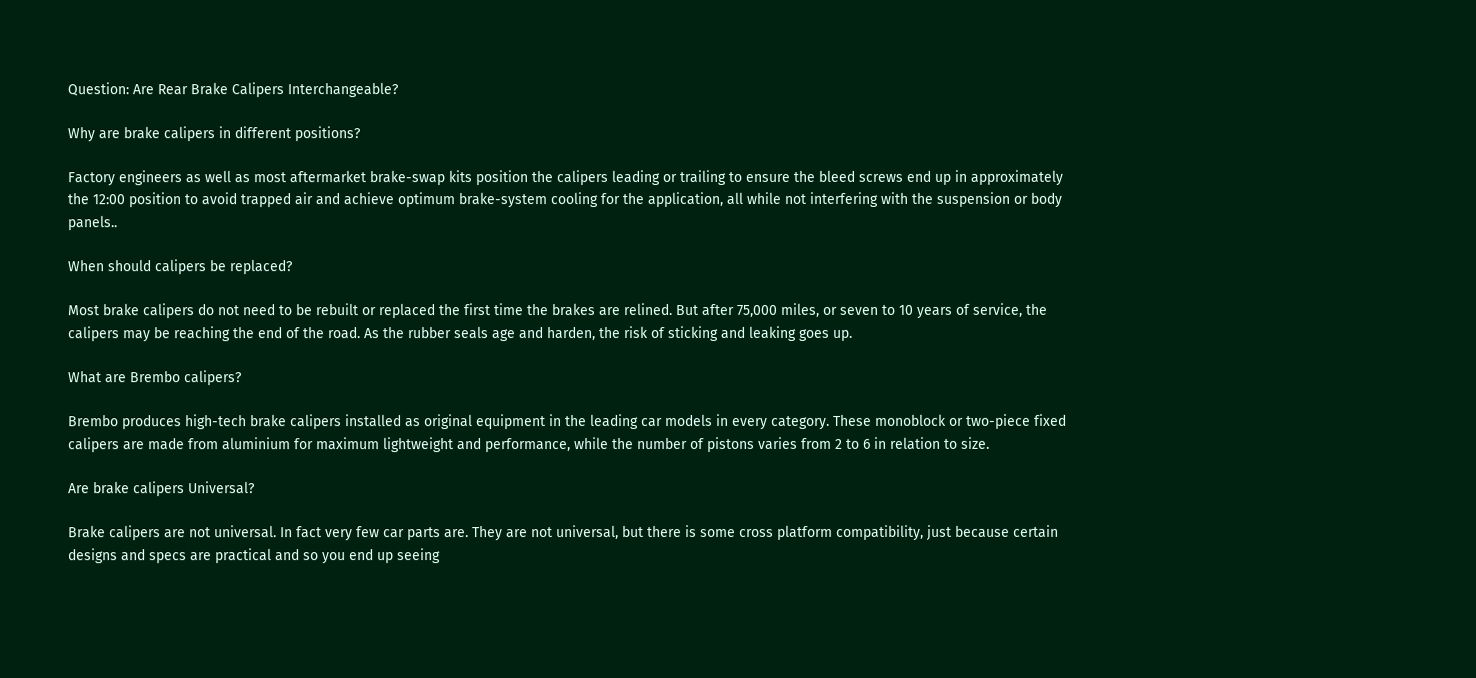Question: Are Rear Brake Calipers Interchangeable?

Why are brake calipers in different positions?

Factory engineers as well as most aftermarket brake-swap kits position the calipers leading or trailing to ensure the bleed screws end up in approximately the 12:00 position to avoid trapped air and achieve optimum brake-system cooling for the application, all while not interfering with the suspension or body panels..

When should calipers be replaced?

Most brake calipers do not need to be rebuilt or replaced the first time the brakes are relined. But after 75,000 miles, or seven to 10 years of service, the calipers may be reaching the end of the road. As the rubber seals age and harden, the risk of sticking and leaking goes up.

What are Brembo calipers?

Brembo produces high-tech brake calipers installed as original equipment in the leading car models in every category. These monoblock or two-piece fixed calipers are made from aluminium for maximum lightweight and performance, while the number of pistons varies from 2 to 6 in relation to size.

Are brake calipers Universal?

Brake calipers are not universal. In fact very few car parts are. They are not universal, but there is some cross platform compatibility, just because certain designs and specs are practical and so you end up seeing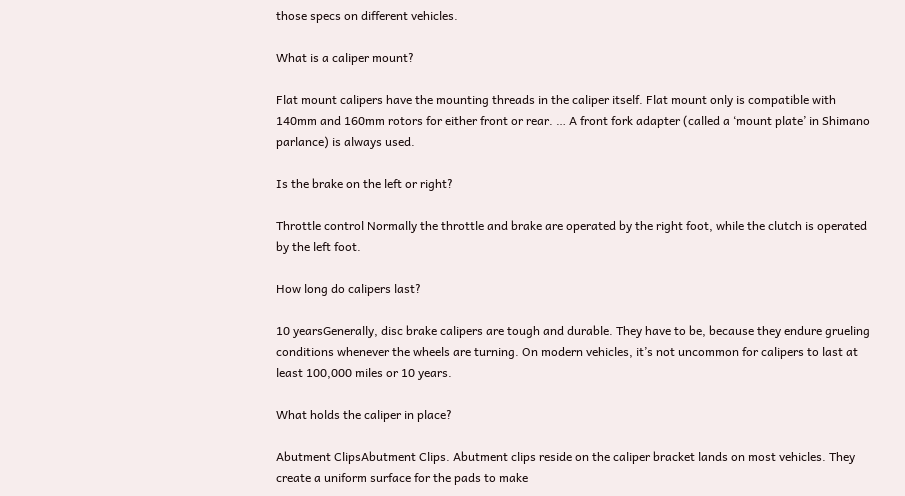those specs on different vehicles.

What is a caliper mount?

Flat mount calipers have the mounting threads in the caliper itself. Flat mount only is compatible with 140mm and 160mm rotors for either front or rear. … A front fork adapter (called a ‘mount plate’ in Shimano parlance) is always used.

Is the brake on the left or right?

Throttle control Normally the throttle and brake are operated by the right foot, while the clutch is operated by the left foot.

How long do calipers last?

10 yearsGenerally, disc brake calipers are tough and durable. They have to be, because they endure grueling conditions whenever the wheels are turning. On modern vehicles, it’s not uncommon for calipers to last at least 100,000 miles or 10 years.

What holds the caliper in place?

Abutment ClipsAbutment Clips. Abutment clips reside on the caliper bracket lands on most vehicles. They create a uniform surface for the pads to make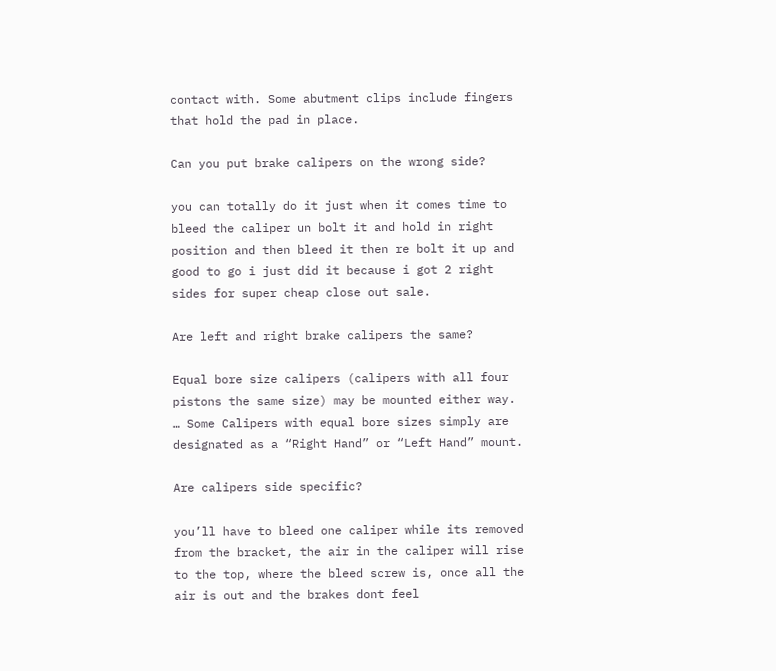contact with. Some abutment clips include fingers that hold the pad in place.

Can you put brake calipers on the wrong side?

you can totally do it just when it comes time to bleed the caliper un bolt it and hold in right position and then bleed it then re bolt it up and good to go i just did it because i got 2 right sides for super cheap close out sale.

Are left and right brake calipers the same?

Equal bore size calipers (calipers with all four pistons the same size) may be mounted either way. … Some Calipers with equal bore sizes simply are designated as a “Right Hand” or “Left Hand” mount.

Are calipers side specific?

you’ll have to bleed one caliper while its removed from the bracket, the air in the caliper will rise to the top, where the bleed screw is, once all the air is out and the brakes dont feel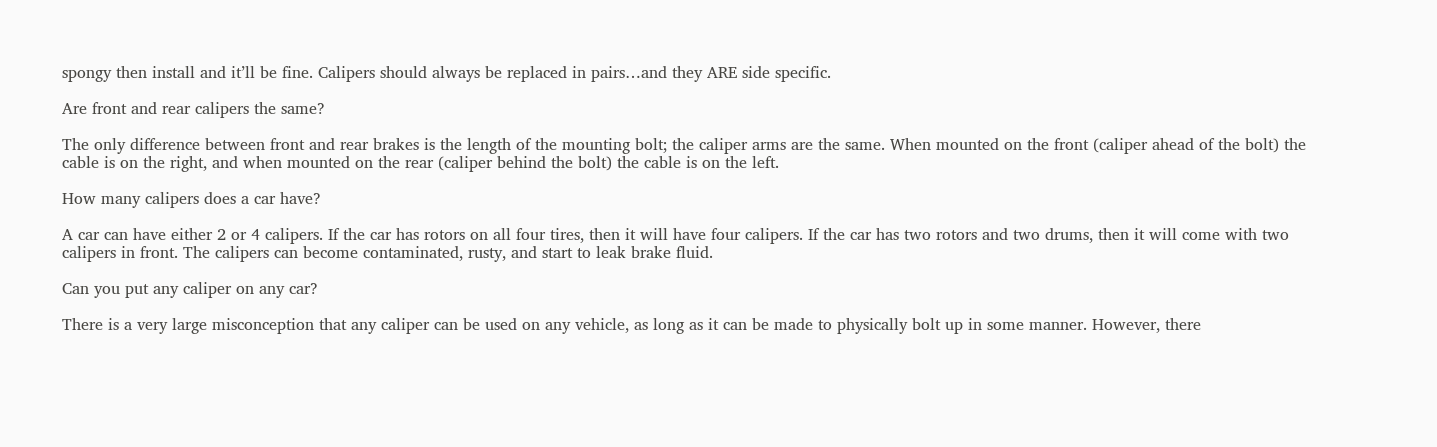spongy then install and it’ll be fine. Calipers should always be replaced in pairs…and they ARE side specific.

Are front and rear calipers the same?

The only difference between front and rear brakes is the length of the mounting bolt; the caliper arms are the same. When mounted on the front (caliper ahead of the bolt) the cable is on the right, and when mounted on the rear (caliper behind the bolt) the cable is on the left.

How many calipers does a car have?

A car can have either 2 or 4 calipers. If the car has rotors on all four tires, then it will have four calipers. If the car has two rotors and two drums, then it will come with two calipers in front. The calipers can become contaminated, rusty, and start to leak brake fluid.

Can you put any caliper on any car?

There is a very large misconception that any caliper can be used on any vehicle, as long as it can be made to physically bolt up in some manner. However, there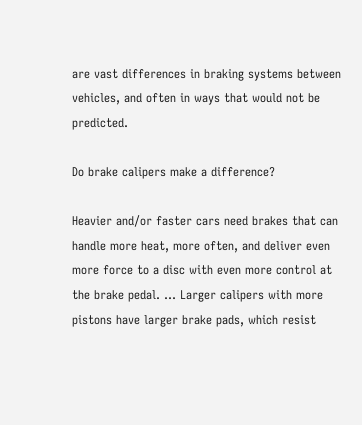are vast differences in braking systems between vehicles, and often in ways that would not be predicted.

Do brake calipers make a difference?

Heavier and/or faster cars need brakes that can handle more heat, more often, and deliver even more force to a disc with even more control at the brake pedal. … Larger calipers with more pistons have larger brake pads, which resist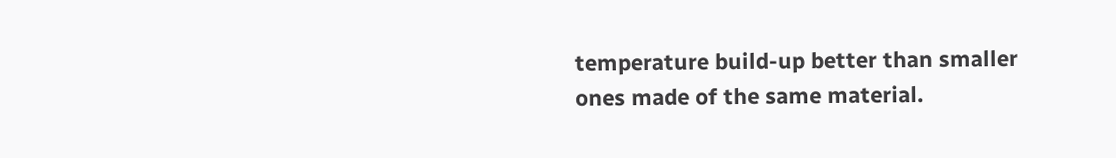temperature build-up better than smaller ones made of the same material.